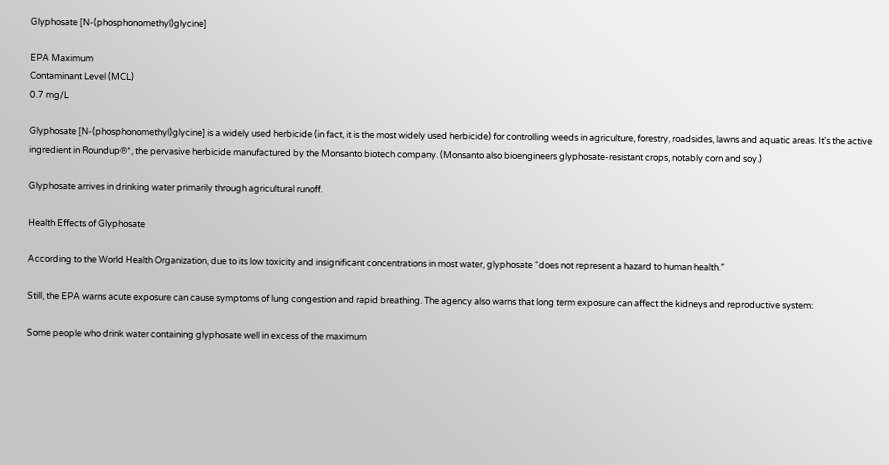Glyphosate [N-(phosphonomethyl)glycine]

EPA Maximum
Contaminant Level (MCL)
0.7 mg/L

Glyphosate [N-(phosphonomethyl)glycine] is a widely used herbicide (in fact, it is the most widely used herbicide) for controlling weeds in agriculture, forestry, roadsides, lawns and aquatic areas. It's the active ingredient in Roundup®*, the pervasive herbicide manufactured by the Monsanto biotech company. (Monsanto also bioengineers glyphosate-resistant crops, notably corn and soy.)

Glyphosate arrives in drinking water primarily through agricultural runoff.

Health Effects of Glyphosate

According to the World Health Organization, due to its low toxicity and insignificant concentrations in most water, glyphosate “does not represent a hazard to human health.”

Still, the EPA warns acute exposure can cause symptoms of lung congestion and rapid breathing. The agency also warns that long term exposure can affect the kidneys and reproductive system:

Some people who drink water containing glyphosate well in excess of the maximum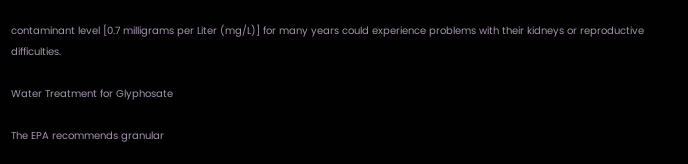contaminant level [0.7 milligrams per Liter (mg/L)] for many years could experience problems with their kidneys or reproductive difficulties.

Water Treatment for Glyphosate

The EPA recommends granular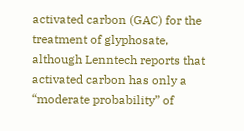activated carbon (GAC) for the treatment of glyphosate, although Lenntech reports that activated carbon has only a “moderate probability” of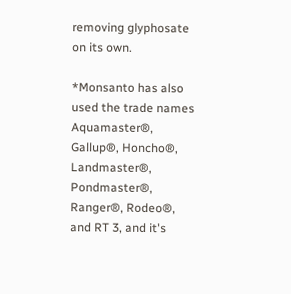removing glyphosate on its own.

*Monsanto has also used the trade names Aquamaster®, Gallup®, Honcho®, Landmaster®, Pondmaster®, Ranger®, Rodeo®, and RT 3, and it's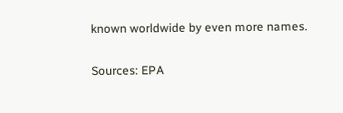known worldwide by even more names.

Sources: EPA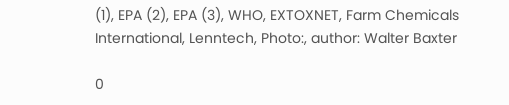(1), EPA (2), EPA (3), WHO, EXTOXNET, Farm Chemicals International, Lenntech, Photo:, author: Walter Baxter

0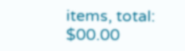items, total: $00.00